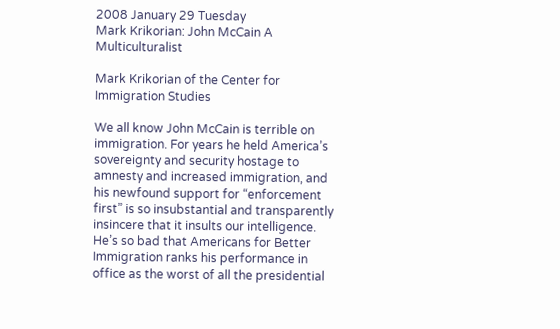2008 January 29 Tuesday
Mark Krikorian: John McCain A Multiculturalist

Mark Krikorian of the Center for Immigration Studies

We all know John McCain is terrible on immigration. For years he held America’s sovereignty and security hostage to amnesty and increased immigration, and his newfound support for “enforcement first” is so insubstantial and transparently insincere that it insults our intelligence. He’s so bad that Americans for Better Immigration ranks his performance in office as the worst of all the presidential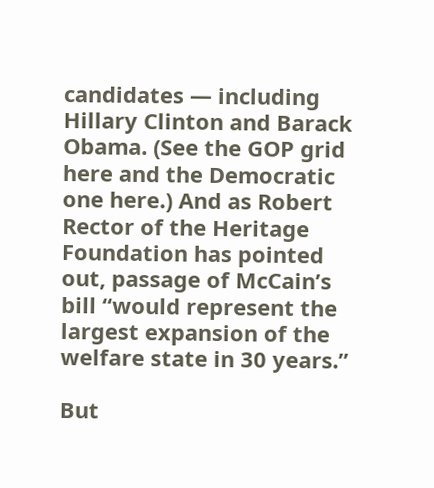candidates — including Hillary Clinton and Barack Obama. (See the GOP grid here and the Democratic one here.) And as Robert Rector of the Heritage Foundation has pointed out, passage of McCain’s bill “would represent the largest expansion of the welfare state in 30 years.”

But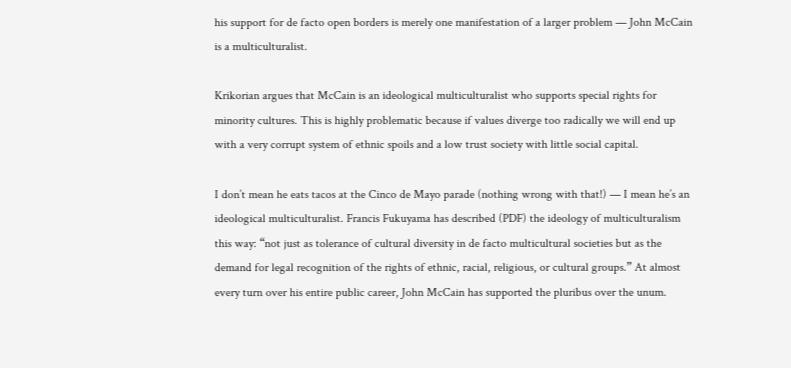his support for de facto open borders is merely one manifestation of a larger problem — John McCain is a multiculturalist.

Krikorian argues that McCain is an ideological multiculturalist who supports special rights for minority cultures. This is highly problematic because if values diverge too radically we will end up with a very corrupt system of ethnic spoils and a low trust society with little social capital.

I don’t mean he eats tacos at the Cinco de Mayo parade (nothing wrong with that!) — I mean he’s an ideological multiculturalist. Francis Fukuyama has described (PDF) the ideology of multiculturalism this way: “not just as tolerance of cultural diversity in de facto multicultural societies but as the demand for legal recognition of the rights of ethnic, racial, religious, or cultural groups.” At almost every turn over his entire public career, John McCain has supported the pluribus over the unum.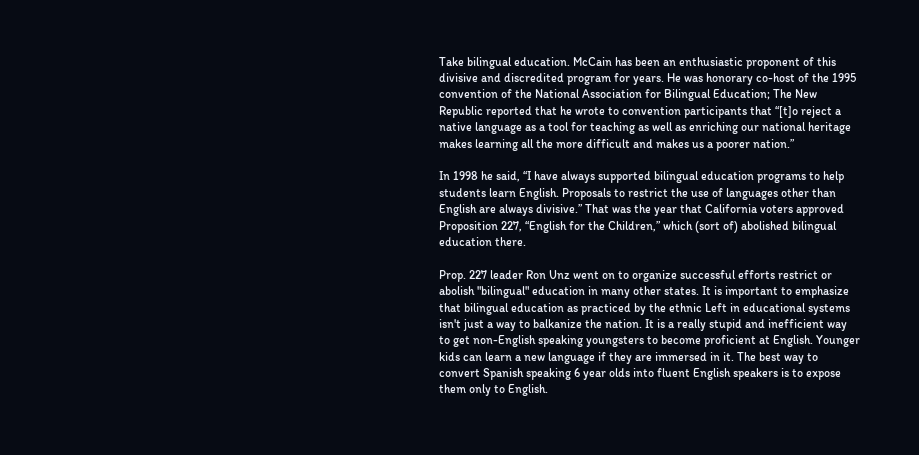Take bilingual education. McCain has been an enthusiastic proponent of this divisive and discredited program for years. He was honorary co-host of the 1995 convention of the National Association for Bilingual Education; The New Republic reported that he wrote to convention participants that “[t]o reject a native language as a tool for teaching as well as enriching our national heritage makes learning all the more difficult and makes us a poorer nation.”

In 1998 he said, “I have always supported bilingual education programs to help students learn English. Proposals to restrict the use of languages other than English are always divisive.” That was the year that California voters approved Proposition 227, “English for the Children,” which (sort of) abolished bilingual education there.

Prop. 227 leader Ron Unz went on to organize successful efforts restrict or abolish "bilingual" education in many other states. It is important to emphasize that bilingual education as practiced by the ethnic Left in educational systems isn't just a way to balkanize the nation. It is a really stupid and inefficient way to get non-English speaking youngsters to become proficient at English. Younger kids can learn a new language if they are immersed in it. The best way to convert Spanish speaking 6 year olds into fluent English speakers is to expose them only to English.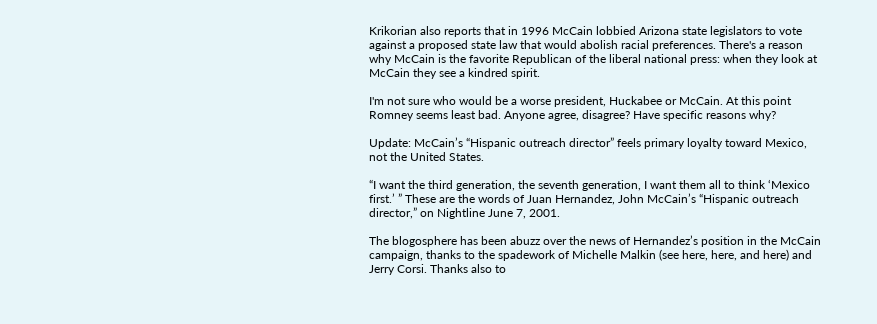Krikorian also reports that in 1996 McCain lobbied Arizona state legislators to vote against a proposed state law that would abolish racial preferences. There's a reason why McCain is the favorite Republican of the liberal national press: when they look at McCain they see a kindred spirit.

I'm not sure who would be a worse president, Huckabee or McCain. At this point Romney seems least bad. Anyone agree, disagree? Have specific reasons why?

Update: McCain’s “Hispanic outreach director” feels primary loyalty toward Mexico, not the United States.

“I want the third generation, the seventh generation, I want them all to think ‘Mexico first.’ ” These are the words of Juan Hernandez, John McCain’s “Hispanic outreach director,” on Nightline June 7, 2001.

The blogosphere has been abuzz over the news of Hernandez’s position in the McCain campaign, thanks to the spadework of Michelle Malkin (see here, here, and here) and Jerry Corsi. Thanks also to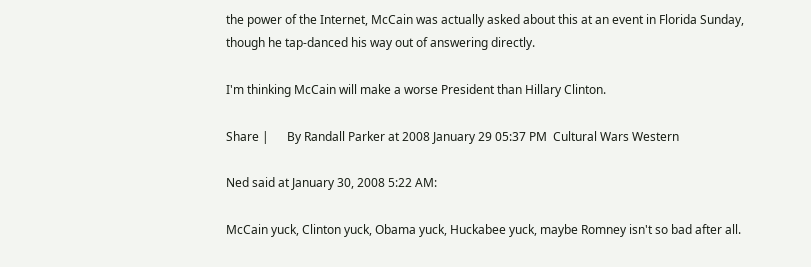the power of the Internet, McCain was actually asked about this at an event in Florida Sunday, though he tap-danced his way out of answering directly.

I'm thinking McCain will make a worse President than Hillary Clinton.

Share |      By Randall Parker at 2008 January 29 05:37 PM  Cultural Wars Western

Ned said at January 30, 2008 5:22 AM:

McCain yuck, Clinton yuck, Obama yuck, Huckabee yuck, maybe Romney isn't so bad after all.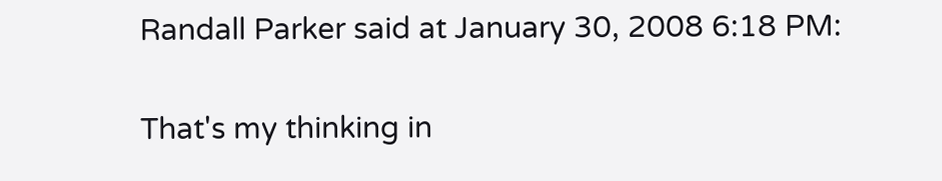Randall Parker said at January 30, 2008 6:18 PM:


That's my thinking in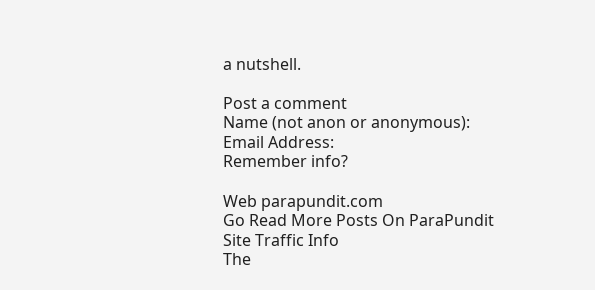a nutshell.

Post a comment
Name (not anon or anonymous):
Email Address:
Remember info?

Web parapundit.com
Go Read More Posts On ParaPundit
Site Traffic Info
The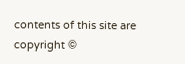contents of this site are copyright ©